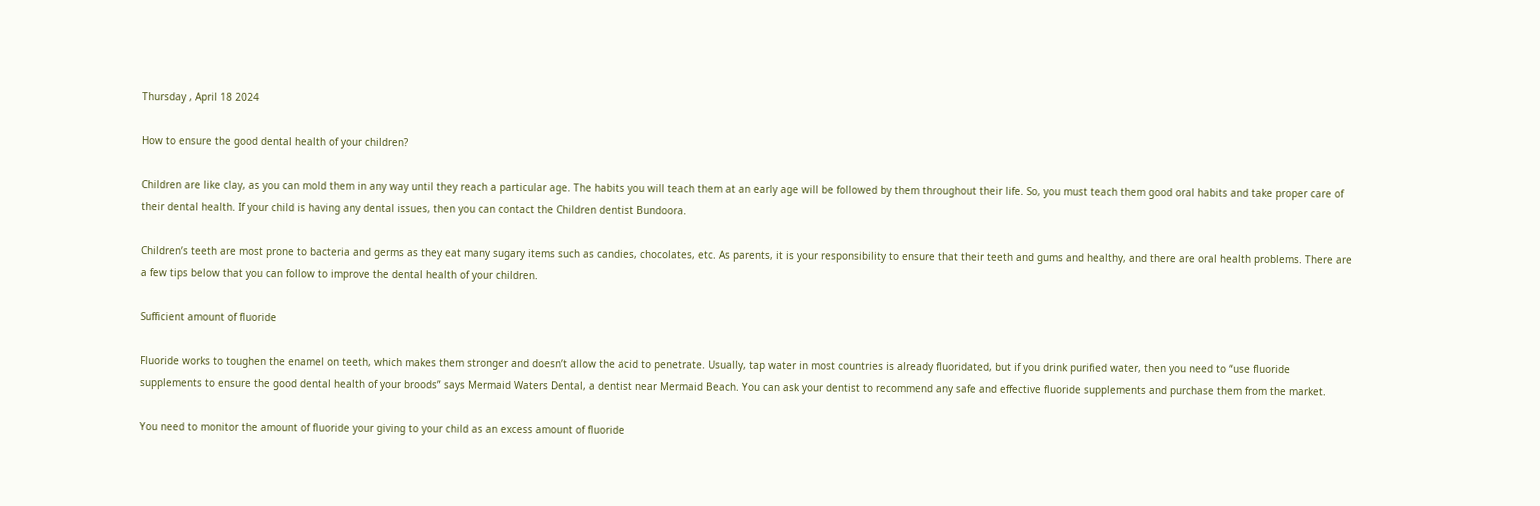Thursday , April 18 2024

How to ensure the good dental health of your children?

Children are like clay, as you can mold them in any way until they reach a particular age. The habits you will teach them at an early age will be followed by them throughout their life. So, you must teach them good oral habits and take proper care of their dental health. If your child is having any dental issues, then you can contact the Children dentist Bundoora.

Children’s teeth are most prone to bacteria and germs as they eat many sugary items such as candies, chocolates, etc. As parents, it is your responsibility to ensure that their teeth and gums and healthy, and there are oral health problems. There are a few tips below that you can follow to improve the dental health of your children.

Sufficient amount of fluoride

Fluoride works to toughen the enamel on teeth, which makes them stronger and doesn’t allow the acid to penetrate. Usually, tap water in most countries is already fluoridated, but if you drink purified water, then you need to “use fluoride supplements to ensure the good dental health of your broods” says Mermaid Waters Dental, a dentist near Mermaid Beach. You can ask your dentist to recommend any safe and effective fluoride supplements and purchase them from the market.

You need to monitor the amount of fluoride your giving to your child as an excess amount of fluoride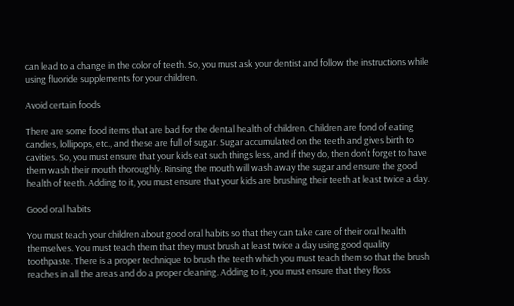can lead to a change in the color of teeth. So, you must ask your dentist and follow the instructions while using fluoride supplements for your children.

Avoid certain foods

There are some food items that are bad for the dental health of children. Children are fond of eating candies, lollipops, etc., and these are full of sugar. Sugar accumulated on the teeth and gives birth to cavities. So, you must ensure that your kids eat such things less, and if they do, then don’t forget to have them wash their mouth thoroughly. Rinsing the mouth will wash away the sugar and ensure the good health of teeth. Adding to it, you must ensure that your kids are brushing their teeth at least twice a day.

Good oral habits

You must teach your children about good oral habits so that they can take care of their oral health themselves. You must teach them that they must brush at least twice a day using good quality toothpaste. There is a proper technique to brush the teeth which you must teach them so that the brush reaches in all the areas and do a proper cleaning. Adding to it, you must ensure that they floss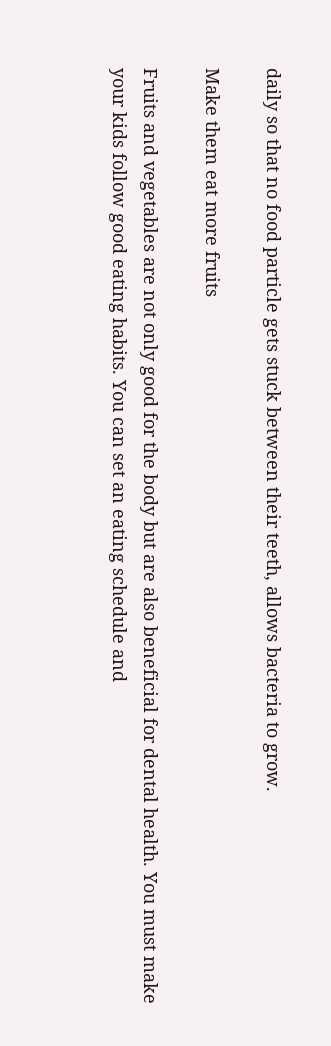daily so that no food particle gets stuck between their teeth, allows bacteria to grow.

Make them eat more fruits

Fruits and vegetables are not only good for the body but are also beneficial for dental health. You must make your kids follow good eating habits. You can set an eating schedule and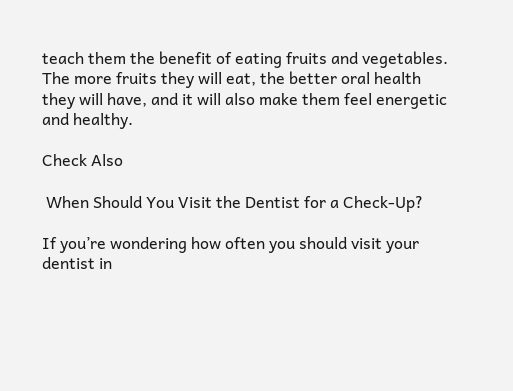teach them the benefit of eating fruits and vegetables. The more fruits they will eat, the better oral health they will have, and it will also make them feel energetic and healthy.

Check Also

 When Should You Visit the Dentist for a Check-Up?

If you’re wondering how often you should visit your dentist in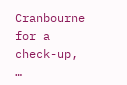Cranbourne for a check-up, …